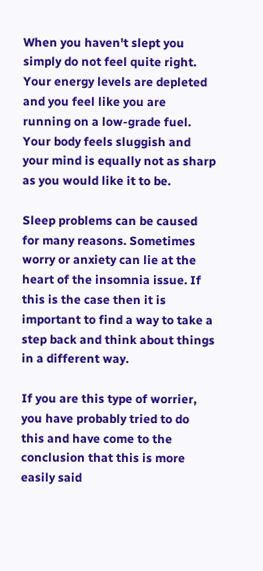When you haven't slept you simply do not feel quite right. Your energy levels are depleted and you feel like you are running on a low-grade fuel. Your body feels sluggish and your mind is equally not as sharp as you would like it to be.

Sleep problems can be caused for many reasons. Sometimes worry or anxiety can lie at the heart of the insomnia issue. If this is the case then it is important to find a way to take a step back and think about things in a different way.

If you are this type of worrier, you have probably tried to do this and have come to the conclusion that this is more easily said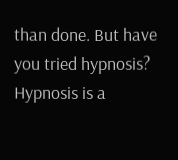than done. But have you tried hypnosis? Hypnosis is a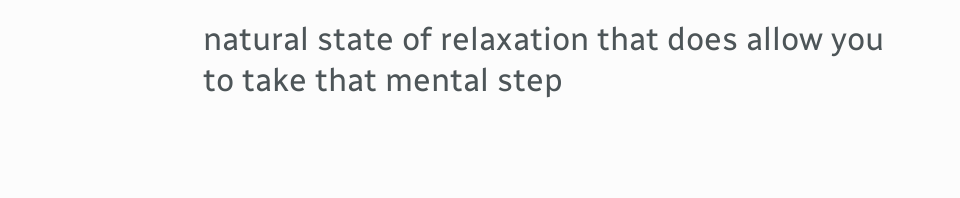natural state of relaxation that does allow you to take that mental step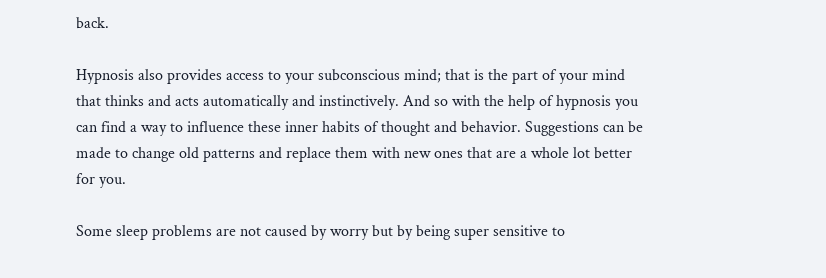back.

Hypnosis also provides access to your subconscious mind; that is the part of your mind that thinks and acts automatically and instinctively. And so with the help of hypnosis you can find a way to influence these inner habits of thought and behavior. Suggestions can be made to change old patterns and replace them with new ones that are a whole lot better for you.

Some sleep problems are not caused by worry but by being super sensitive to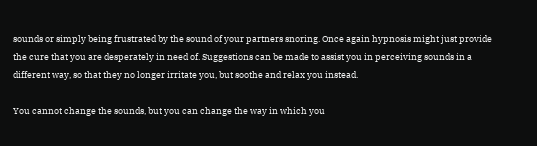sounds or simply being frustrated by the sound of your partners snoring. Once again hypnosis might just provide the cure that you are desperately in need of. Suggestions can be made to assist you in perceiving sounds in a different way, so that they no longer irritate you, but soothe and relax you instead.

You cannot change the sounds, but you can change the way in which you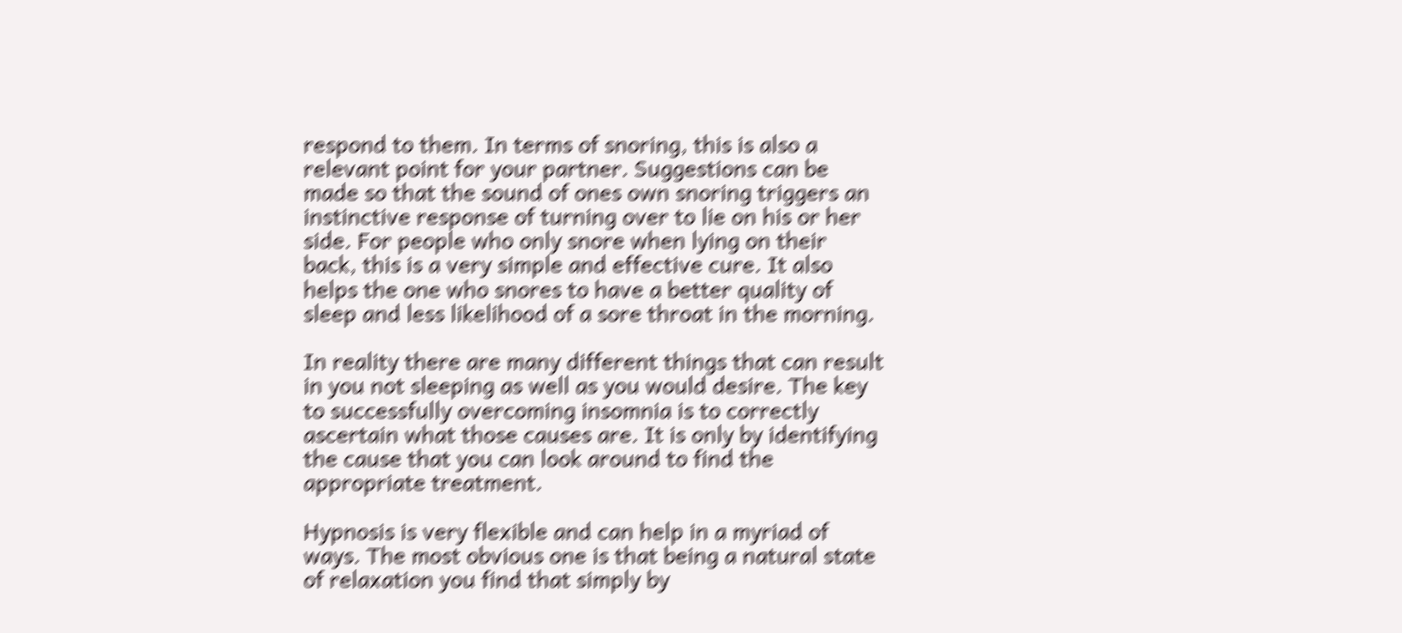respond to them. In terms of snoring, this is also a relevant point for your partner. Suggestions can be made so that the sound of ones own snoring triggers an instinctive response of turning over to lie on his or her side. For people who only snore when lying on their back, this is a very simple and effective cure. It also helps the one who snores to have a better quality of sleep and less likelihood of a sore throat in the morning.

In reality there are many different things that can result in you not sleeping as well as you would desire. The key to successfully overcoming insomnia is to correctly ascertain what those causes are. It is only by identifying the cause that you can look around to find the appropriate treatment.

Hypnosis is very flexible and can help in a myriad of ways. The most obvious one is that being a natural state of relaxation you find that simply by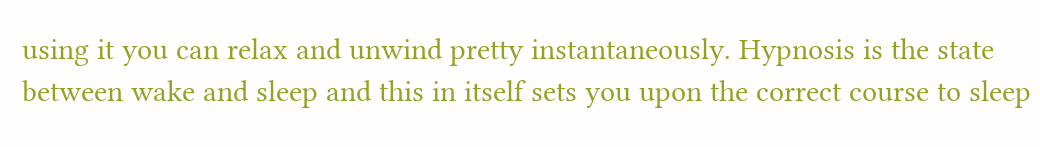using it you can relax and unwind pretty instantaneously. Hypnosis is the state between wake and sleep and this in itself sets you upon the correct course to sleep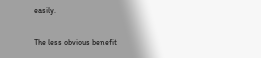easily.

The less obvious benefit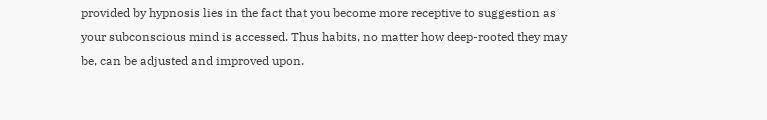provided by hypnosis lies in the fact that you become more receptive to suggestion as your subconscious mind is accessed. Thus habits, no matter how deep-rooted they may be, can be adjusted and improved upon.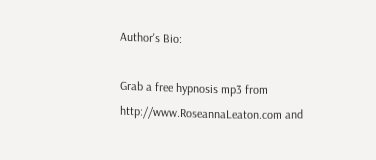Author's Bio:

Grab a free hypnosis mp3 from http://www.RoseannaLeaton.com and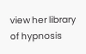view her library of hypnosis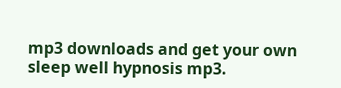mp3 downloads and get your own sleep well hypnosis mp3.